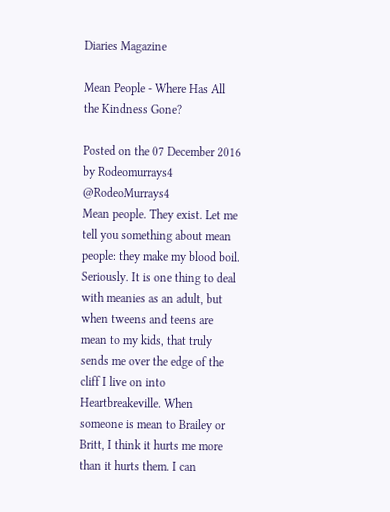Diaries Magazine

Mean People - Where Has All the Kindness Gone?

Posted on the 07 December 2016 by Rodeomurrays4 @RodeoMurrays4
Mean people. They exist. Let me tell you something about mean people: they make my blood boil. Seriously. It is one thing to deal with meanies as an adult, but when tweens and teens are mean to my kids, that truly sends me over the edge of the cliff I live on into Heartbreakeville. When someone is mean to Brailey or Britt, I think it hurts me more than it hurts them. I can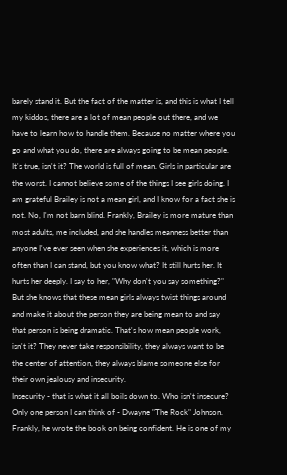barely stand it. But the fact of the matter is, and this is what I tell my kiddos, there are a lot of mean people out there, and we have to learn how to handle them. Because no matter where you go and what you do, there are always going to be mean people.
It's true, isn't it? The world is full of mean. Girls in particular are the worst. I cannot believe some of the things I see girls doing. I am grateful Brailey is not a mean girl, and I know for a fact she is not. No, I'm not barn blind. Frankly, Brailey is more mature than most adults, me included, and she handles meanness better than anyone I've ever seen when she experiences it, which is more often than I can stand, but you know what? It still hurts her. It hurts her deeply. I say to her, "Why don't you say something?" But she knows that these mean girls always twist things around and make it about the person they are being mean to and say that person is being dramatic. That's how mean people work, isn't it? They never take responsibility, they always want to be the center of attention, they always blame someone else for their own jealousy and insecurity.
Insecurity - that is what it all boils down to. Who isn't insecure? Only one person I can think of - Dwayne "The Rock" Johnson. Frankly, he wrote the book on being confident. He is one of my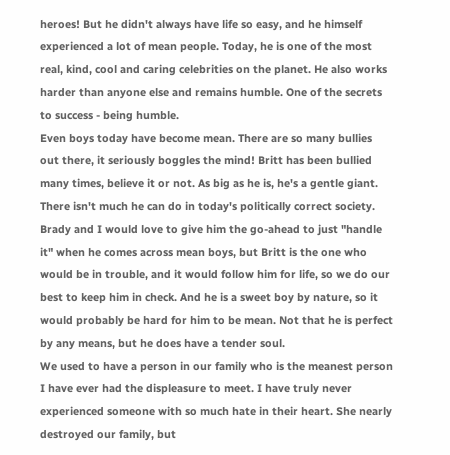heroes! But he didn't always have life so easy, and he himself experienced a lot of mean people. Today, he is one of the most real, kind, cool and caring celebrities on the planet. He also works harder than anyone else and remains humble. One of the secrets to success - being humble.
Even boys today have become mean. There are so many bullies out there, it seriously boggles the mind! Britt has been bullied many times, believe it or not. As big as he is, he's a gentle giant. There isn't much he can do in today's politically correct society. Brady and I would love to give him the go-ahead to just "handle it" when he comes across mean boys, but Britt is the one who would be in trouble, and it would follow him for life, so we do our best to keep him in check. And he is a sweet boy by nature, so it would probably be hard for him to be mean. Not that he is perfect by any means, but he does have a tender soul.
We used to have a person in our family who is the meanest person I have ever had the displeasure to meet. I have truly never experienced someone with so much hate in their heart. She nearly destroyed our family, but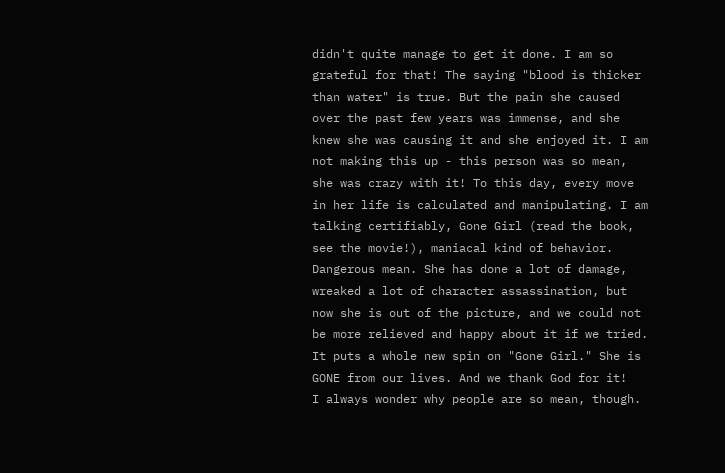didn't quite manage to get it done. I am so grateful for that! The saying "blood is thicker than water" is true. But the pain she caused over the past few years was immense, and she knew she was causing it and she enjoyed it. I am not making this up - this person was so mean, she was crazy with it! To this day, every move in her life is calculated and manipulating. I am talking certifiably, Gone Girl (read the book, see the movie!), maniacal kind of behavior. Dangerous mean. She has done a lot of damage, wreaked a lot of character assassination, but now she is out of the picture, and we could not be more relieved and happy about it if we tried. It puts a whole new spin on "Gone Girl." She is GONE from our lives. And we thank God for it!
I always wonder why people are so mean, though.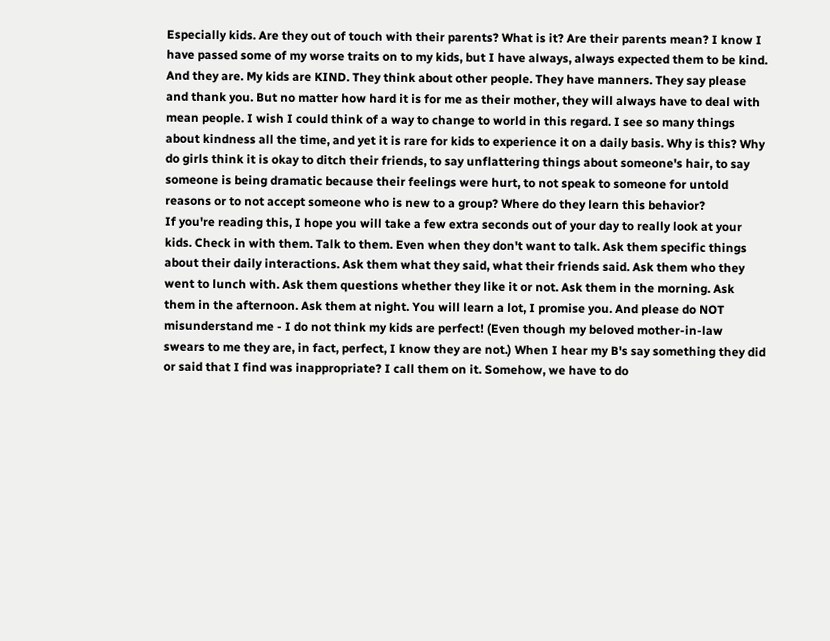Especially kids. Are they out of touch with their parents? What is it? Are their parents mean? I know I have passed some of my worse traits on to my kids, but I have always, always expected them to be kind. And they are. My kids are KIND. They think about other people. They have manners. They say please and thank you. But no matter how hard it is for me as their mother, they will always have to deal with mean people. I wish I could think of a way to change to world in this regard. I see so many things about kindness all the time, and yet it is rare for kids to experience it on a daily basis. Why is this? Why do girls think it is okay to ditch their friends, to say unflattering things about someone's hair, to say someone is being dramatic because their feelings were hurt, to not speak to someone for untold reasons or to not accept someone who is new to a group? Where do they learn this behavior?
If you're reading this, I hope you will take a few extra seconds out of your day to really look at your kids. Check in with them. Talk to them. Even when they don't want to talk. Ask them specific things about their daily interactions. Ask them what they said, what their friends said. Ask them who they went to lunch with. Ask them questions whether they like it or not. Ask them in the morning. Ask them in the afternoon. Ask them at night. You will learn a lot, I promise you. And please do NOT misunderstand me - I do not think my kids are perfect! (Even though my beloved mother-in-law swears to me they are, in fact, perfect, I know they are not.) When I hear my B's say something they did or said that I find was inappropriate? I call them on it. Somehow, we have to do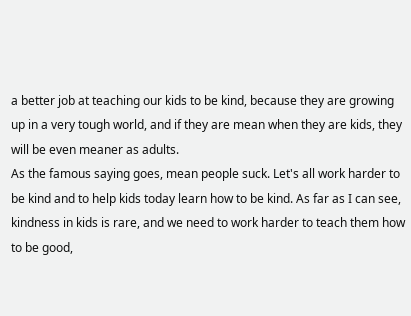a better job at teaching our kids to be kind, because they are growing up in a very tough world, and if they are mean when they are kids, they will be even meaner as adults.
As the famous saying goes, mean people suck. Let's all work harder to be kind and to help kids today learn how to be kind. As far as I can see, kindness in kids is rare, and we need to work harder to teach them how to be good,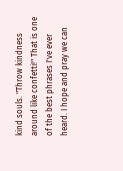kind souls. "Throw kindness around like confetti!" That is one of the best phrases I've ever heard. I hope and pray we can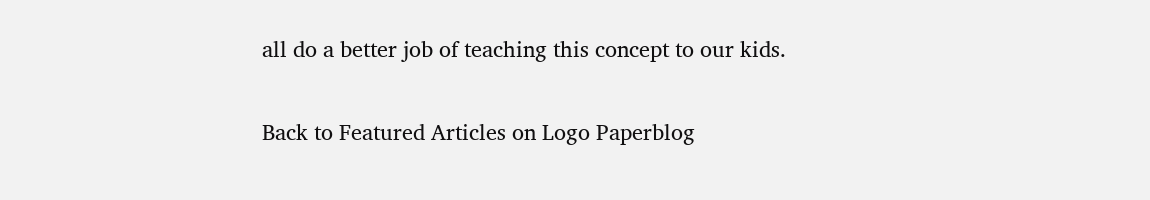all do a better job of teaching this concept to our kids.

Back to Featured Articles on Logo Paperblog